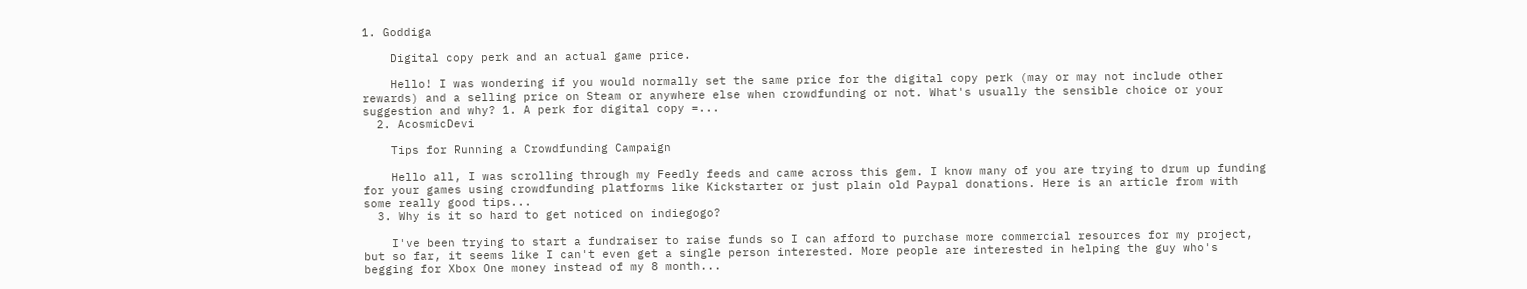1. Goddiga

    Digital copy perk and an actual game price.

    Hello! I was wondering if you would normally set the same price for the digital copy perk (may or may not include other rewards) and a selling price on Steam or anywhere else when crowdfunding or not. What's usually the sensible choice or your suggestion and why? 1. A perk for digital copy =...
  2. AcosmicDevi

    Tips for Running a Crowdfunding Campaign

    Hello all, I was scrolling through my Feedly feeds and came across this gem. I know many of you are trying to drum up funding for your games using crowdfunding platforms like Kickstarter or just plain old Paypal donations. Here is an article from with some really good tips...
  3. Why is it so hard to get noticed on indiegogo?

    I've been trying to start a fundraiser to raise funds so I can afford to purchase more commercial resources for my project, but so far, it seems like I can't even get a single person interested. More people are interested in helping the guy who's begging for Xbox One money instead of my 8 month...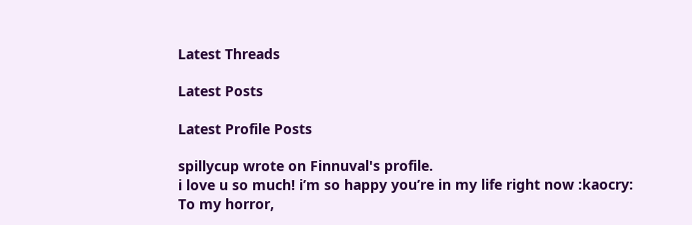Latest Threads

Latest Posts

Latest Profile Posts

spillycup wrote on Finnuval's profile.
i love u so much! i’m so happy you’re in my life right now :kaocry:
To my horror,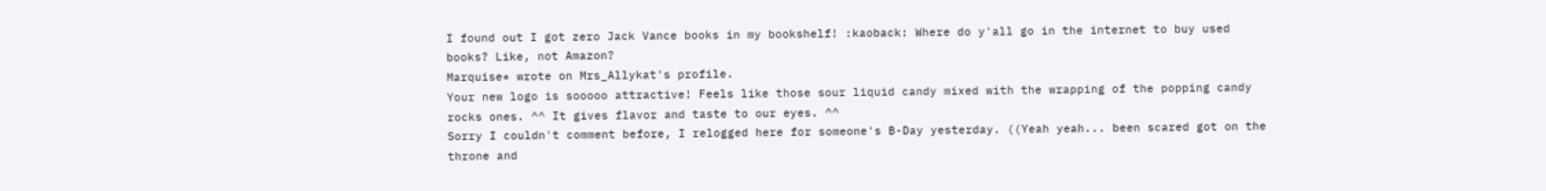I found out I got zero Jack Vance books in my bookshelf! :kaoback: Where do y'all go in the internet to buy used books? Like, not Amazon?
Marquise* wrote on Mrs_Allykat's profile.
Your new logo is sooooo attractive! Feels like those sour liquid candy mixed with the wrapping of the popping candy rocks ones. ^^ It gives flavor and taste to our eyes. ^^
Sorry I couldn't comment before, I relogged here for someone's B-Day yesterday. ((Yeah yeah... been scared got on the throne and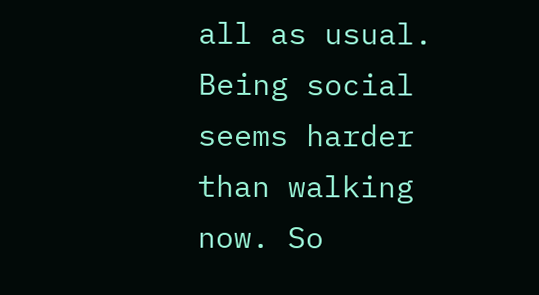all as usual. Being social seems harder than walking now. So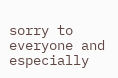sorry to everyone and especially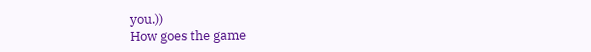you.))
How goes the game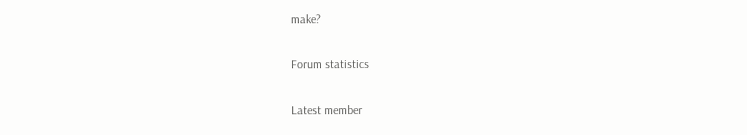make?

Forum statistics

Latest member